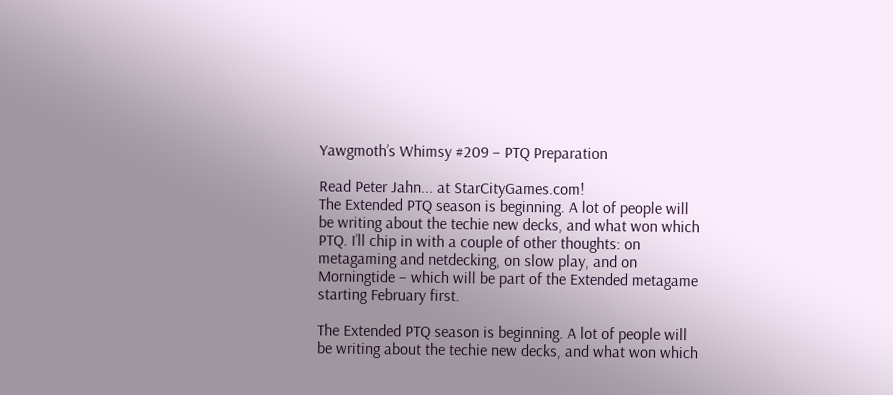Yawgmoth’s Whimsy #209 – PTQ Preparation

Read Peter Jahn... at StarCityGames.com!
The Extended PTQ season is beginning. A lot of people will be writing about the techie new decks, and what won which PTQ. I’ll chip in with a couple of other thoughts: on metagaming and netdecking, on slow play, and on Morningtide – which will be part of the Extended metagame starting February first.

The Extended PTQ season is beginning. A lot of people will be writing about the techie new decks, and what won which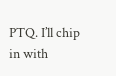PTQ. I’ll chip in with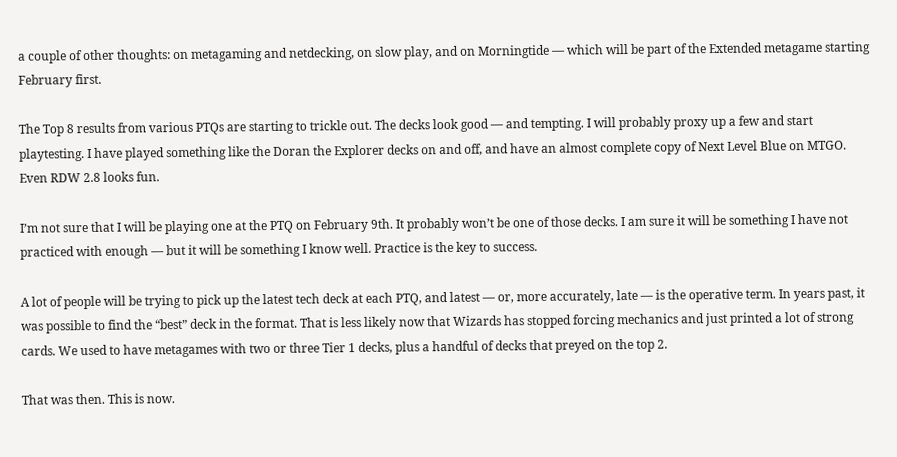a couple of other thoughts: on metagaming and netdecking, on slow play, and on Morningtide — which will be part of the Extended metagame starting February first.

The Top 8 results from various PTQs are starting to trickle out. The decks look good — and tempting. I will probably proxy up a few and start playtesting. I have played something like the Doran the Explorer decks on and off, and have an almost complete copy of Next Level Blue on MTGO. Even RDW 2.8 looks fun.

I’m not sure that I will be playing one at the PTQ on February 9th. It probably won’t be one of those decks. I am sure it will be something I have not practiced with enough — but it will be something I know well. Practice is the key to success.

A lot of people will be trying to pick up the latest tech deck at each PTQ, and latest — or, more accurately, late — is the operative term. In years past, it was possible to find the “best” deck in the format. That is less likely now that Wizards has stopped forcing mechanics and just printed a lot of strong cards. We used to have metagames with two or three Tier 1 decks, plus a handful of decks that preyed on the top 2.

That was then. This is now.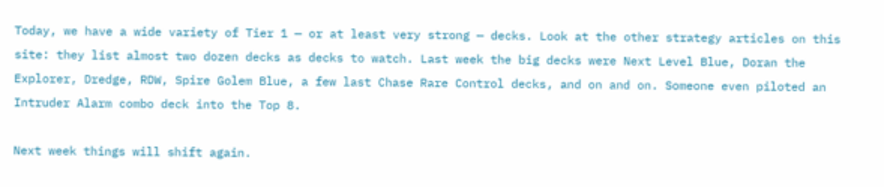Today, we have a wide variety of Tier 1 — or at least very strong — decks. Look at the other strategy articles on this site: they list almost two dozen decks as decks to watch. Last week the big decks were Next Level Blue, Doran the Explorer, Dredge, RDW, Spire Golem Blue, a few last Chase Rare Control decks, and on and on. Someone even piloted an Intruder Alarm combo deck into the Top 8.

Next week things will shift again.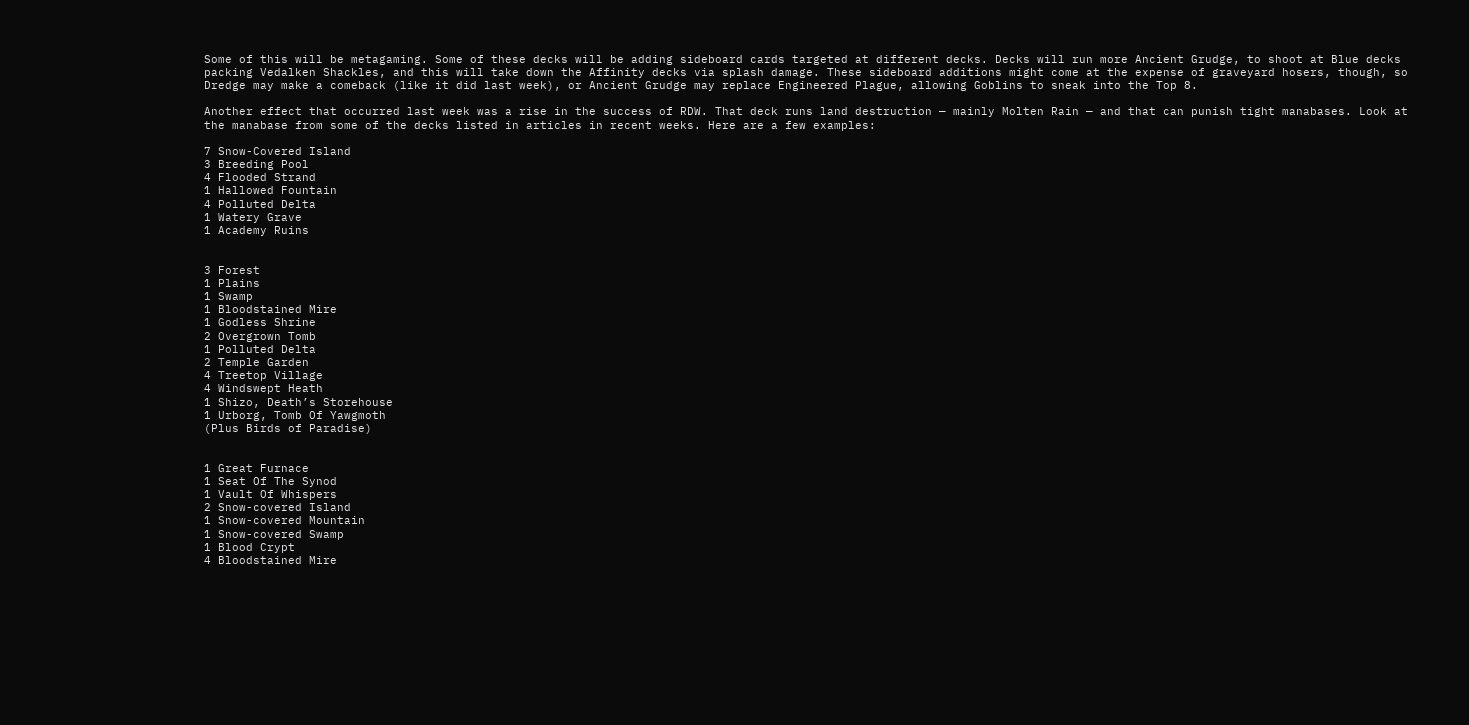Some of this will be metagaming. Some of these decks will be adding sideboard cards targeted at different decks. Decks will run more Ancient Grudge, to shoot at Blue decks packing Vedalken Shackles, and this will take down the Affinity decks via splash damage. These sideboard additions might come at the expense of graveyard hosers, though, so Dredge may make a comeback (like it did last week), or Ancient Grudge may replace Engineered Plague, allowing Goblins to sneak into the Top 8.

Another effect that occurred last week was a rise in the success of RDW. That deck runs land destruction — mainly Molten Rain — and that can punish tight manabases. Look at the manabase from some of the decks listed in articles in recent weeks. Here are a few examples:

7 Snow-Covered Island
3 Breeding Pool
4 Flooded Strand
1 Hallowed Fountain
4 Polluted Delta
1 Watery Grave
1 Academy Ruins


3 Forest
1 Plains
1 Swamp
1 Bloodstained Mire
1 Godless Shrine
2 Overgrown Tomb
1 Polluted Delta
2 Temple Garden
4 Treetop Village
4 Windswept Heath
1 Shizo, Death’s Storehouse
1 Urborg, Tomb Of Yawgmoth
(Plus Birds of Paradise)


1 Great Furnace
1 Seat Of The Synod
1 Vault Of Whispers
2 Snow-covered Island
1 Snow-covered Mountain
1 Snow-covered Swamp
1 Blood Crypt
4 Bloodstained Mire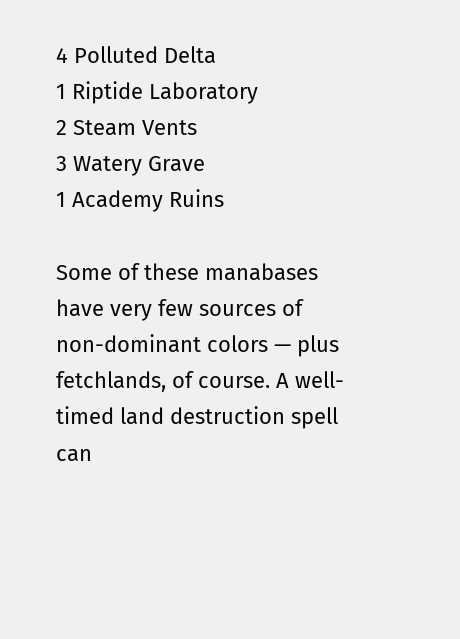4 Polluted Delta
1 Riptide Laboratory
2 Steam Vents
3 Watery Grave
1 Academy Ruins

Some of these manabases have very few sources of non-dominant colors — plus fetchlands, of course. A well-timed land destruction spell can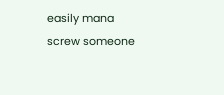easily mana screw someone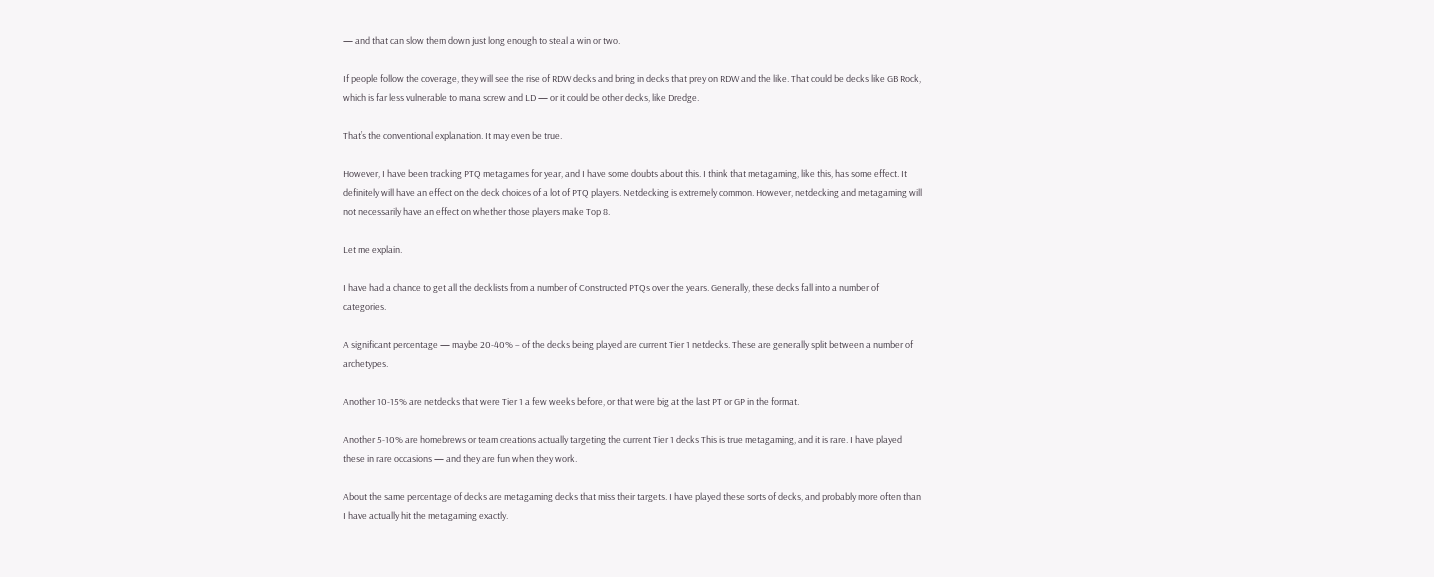— and that can slow them down just long enough to steal a win or two.

If people follow the coverage, they will see the rise of RDW decks and bring in decks that prey on RDW and the like. That could be decks like GB Rock, which is far less vulnerable to mana screw and LD — or it could be other decks, like Dredge.

That’s the conventional explanation. It may even be true.

However, I have been tracking PTQ metagames for year, and I have some doubts about this. I think that metagaming, like this, has some effect. It definitely will have an effect on the deck choices of a lot of PTQ players. Netdecking is extremely common. However, netdecking and metagaming will not necessarily have an effect on whether those players make Top 8.

Let me explain.

I have had a chance to get all the decklists from a number of Constructed PTQs over the years. Generally, these decks fall into a number of categories.

A significant percentage — maybe 20-40% – of the decks being played are current Tier 1 netdecks. These are generally split between a number of archetypes.

Another 10-15% are netdecks that were Tier 1 a few weeks before, or that were big at the last PT or GP in the format.

Another 5-10% are homebrews or team creations actually targeting the current Tier 1 decks This is true metagaming, and it is rare. I have played these in rare occasions — and they are fun when they work.

About the same percentage of decks are metagaming decks that miss their targets. I have played these sorts of decks, and probably more often than I have actually hit the metagaming exactly.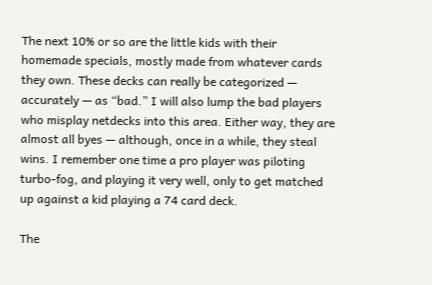The next 10% or so are the little kids with their homemade specials, mostly made from whatever cards they own. These decks can really be categorized — accurately — as “bad.” I will also lump the bad players who misplay netdecks into this area. Either way, they are almost all byes — although, once in a while, they steal wins. I remember one time a pro player was piloting turbo-fog, and playing it very well, only to get matched up against a kid playing a 74 card deck.

The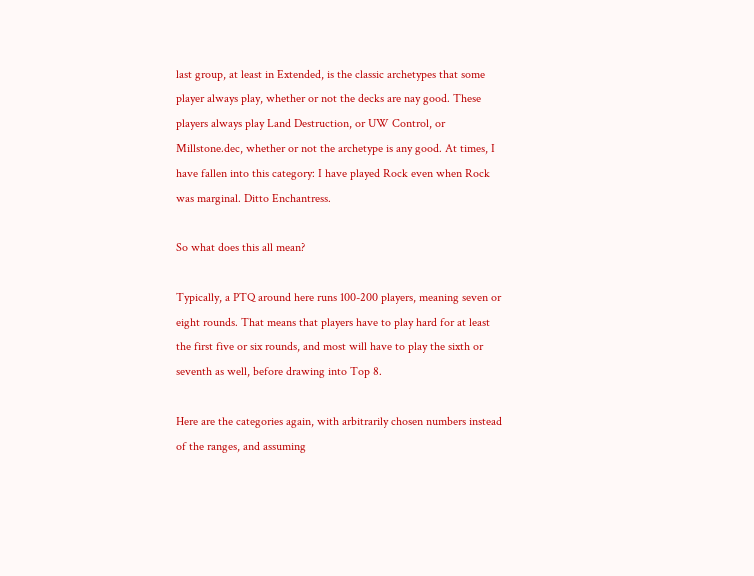last group, at least in Extended, is the classic archetypes that some player always play, whether or not the decks are nay good. These players always play Land Destruction, or UW Control, or Millstone.dec, whether or not the archetype is any good. At times, I have fallen into this category: I have played Rock even when Rock was marginal. Ditto Enchantress.

So what does this all mean?

Typically, a PTQ around here runs 100-200 players, meaning seven or eight rounds. That means that players have to play hard for at least the first five or six rounds, and most will have to play the sixth or seventh as well, before drawing into Top 8.

Here are the categories again, with arbitrarily chosen numbers instead of the ranges, and assuming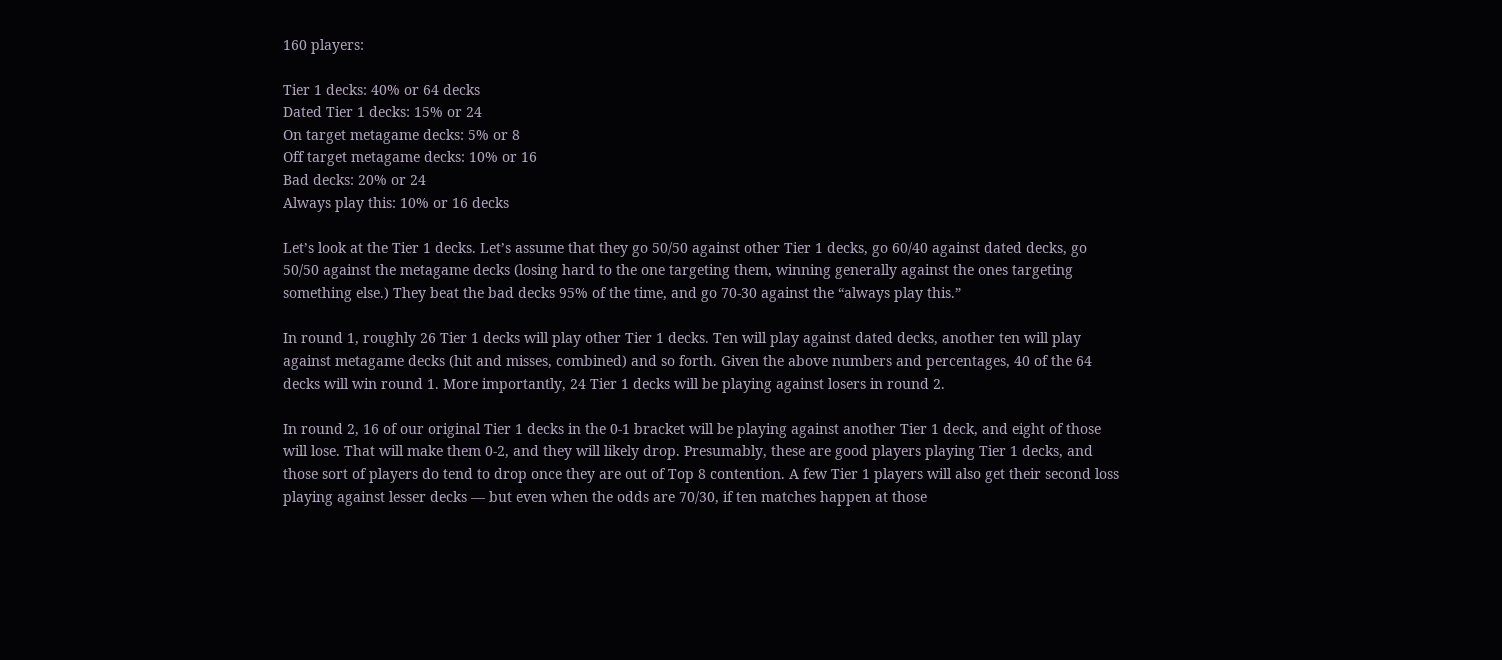160 players:

Tier 1 decks: 40% or 64 decks
Dated Tier 1 decks: 15% or 24
On target metagame decks: 5% or 8
Off target metagame decks: 10% or 16
Bad decks: 20% or 24
Always play this: 10% or 16 decks

Let’s look at the Tier 1 decks. Let’s assume that they go 50/50 against other Tier 1 decks, go 60/40 against dated decks, go 50/50 against the metagame decks (losing hard to the one targeting them, winning generally against the ones targeting something else.) They beat the bad decks 95% of the time, and go 70-30 against the “always play this.”

In round 1, roughly 26 Tier 1 decks will play other Tier 1 decks. Ten will play against dated decks, another ten will play against metagame decks (hit and misses, combined) and so forth. Given the above numbers and percentages, 40 of the 64 decks will win round 1. More importantly, 24 Tier 1 decks will be playing against losers in round 2.

In round 2, 16 of our original Tier 1 decks in the 0-1 bracket will be playing against another Tier 1 deck, and eight of those will lose. That will make them 0-2, and they will likely drop. Presumably, these are good players playing Tier 1 decks, and those sort of players do tend to drop once they are out of Top 8 contention. A few Tier 1 players will also get their second loss playing against lesser decks — but even when the odds are 70/30, if ten matches happen at those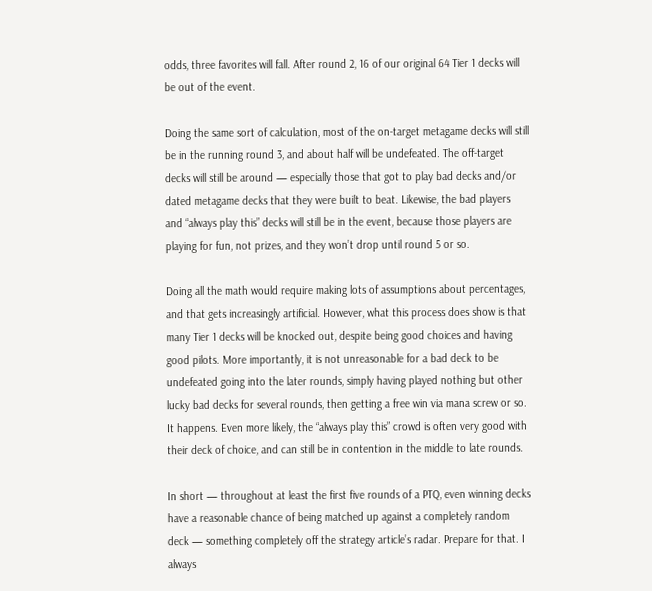odds, three favorites will fall. After round 2, 16 of our original 64 Tier 1 decks will be out of the event.

Doing the same sort of calculation, most of the on-target metagame decks will still be in the running round 3, and about half will be undefeated. The off-target decks will still be around — especially those that got to play bad decks and/or dated metagame decks that they were built to beat. Likewise, the bad players and “always play this” decks will still be in the event, because those players are playing for fun, not prizes, and they won’t drop until round 5 or so.

Doing all the math would require making lots of assumptions about percentages, and that gets increasingly artificial. However, what this process does show is that many Tier 1 decks will be knocked out, despite being good choices and having good pilots. More importantly, it is not unreasonable for a bad deck to be undefeated going into the later rounds, simply having played nothing but other lucky bad decks for several rounds, then getting a free win via mana screw or so. It happens. Even more likely, the “always play this” crowd is often very good with their deck of choice, and can still be in contention in the middle to late rounds.

In short — throughout at least the first five rounds of a PTQ, even winning decks have a reasonable chance of being matched up against a completely random deck — something completely off the strategy article’s radar. Prepare for that. I always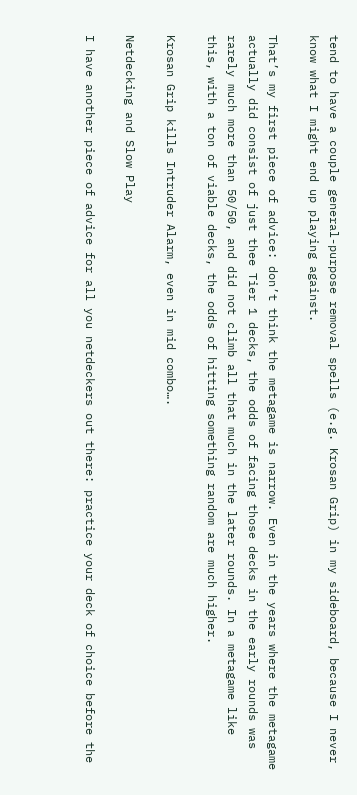tend to have a couple general-purpose removal spells (e.g. Krosan Grip) in my sideboard, because I never know what I might end up playing against.

That’s my first piece of advice: don’t think the metagame is narrow. Even in the years where the metagame actually did consist of just thee Tier 1 decks, the odds of facing those decks in the early rounds was rarely much more than 50/50, and did not climb all that much in the later rounds. In a metagame like this, with a ton of viable decks, the odds of hitting something random are much higher.

Krosan Grip kills Intruder Alarm, even in mid combo….

Netdecking and Slow Play

I have another piece of advice for all you netdeckers out there: practice your deck of choice before the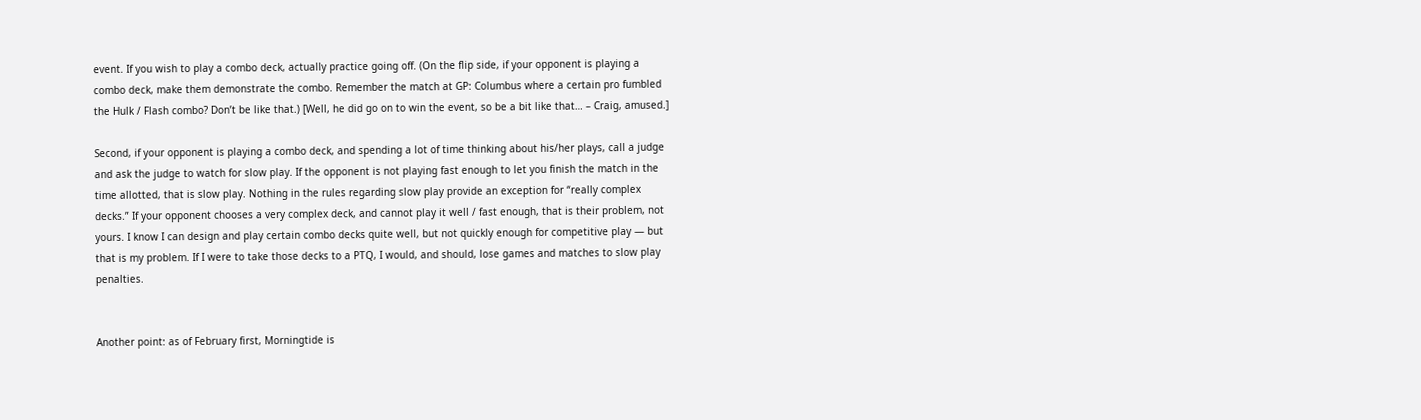event. If you wish to play a combo deck, actually practice going off. (On the flip side, if your opponent is playing a combo deck, make them demonstrate the combo. Remember the match at GP: Columbus where a certain pro fumbled the Hulk / Flash combo? Don’t be like that.) [Well, he did go on to win the event, so be a bit like that… – Craig, amused.]

Second, if your opponent is playing a combo deck, and spending a lot of time thinking about his/her plays, call a judge and ask the judge to watch for slow play. If the opponent is not playing fast enough to let you finish the match in the time allotted, that is slow play. Nothing in the rules regarding slow play provide an exception for “really complex decks.” If your opponent chooses a very complex deck, and cannot play it well / fast enough, that is their problem, not yours. I know I can design and play certain combo decks quite well, but not quickly enough for competitive play — but that is my problem. If I were to take those decks to a PTQ, I would, and should, lose games and matches to slow play penalties.


Another point: as of February first, Morningtide is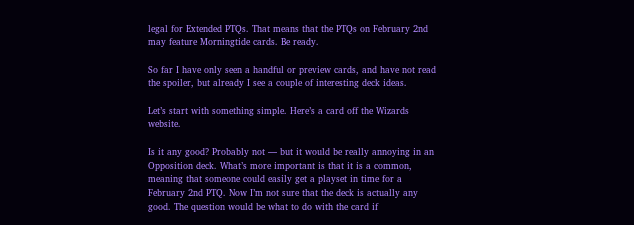legal for Extended PTQs. That means that the PTQs on February 2nd may feature Morningtide cards. Be ready.

So far I have only seen a handful or preview cards, and have not read the spoiler, but already I see a couple of interesting deck ideas.

Let’s start with something simple. Here’s a card off the Wizards website.

Is it any good? Probably not — but it would be really annoying in an Opposition deck. What’s more important is that it is a common, meaning that someone could easily get a playset in time for a February 2nd PTQ. Now I’m not sure that the deck is actually any good. The question would be what to do with the card if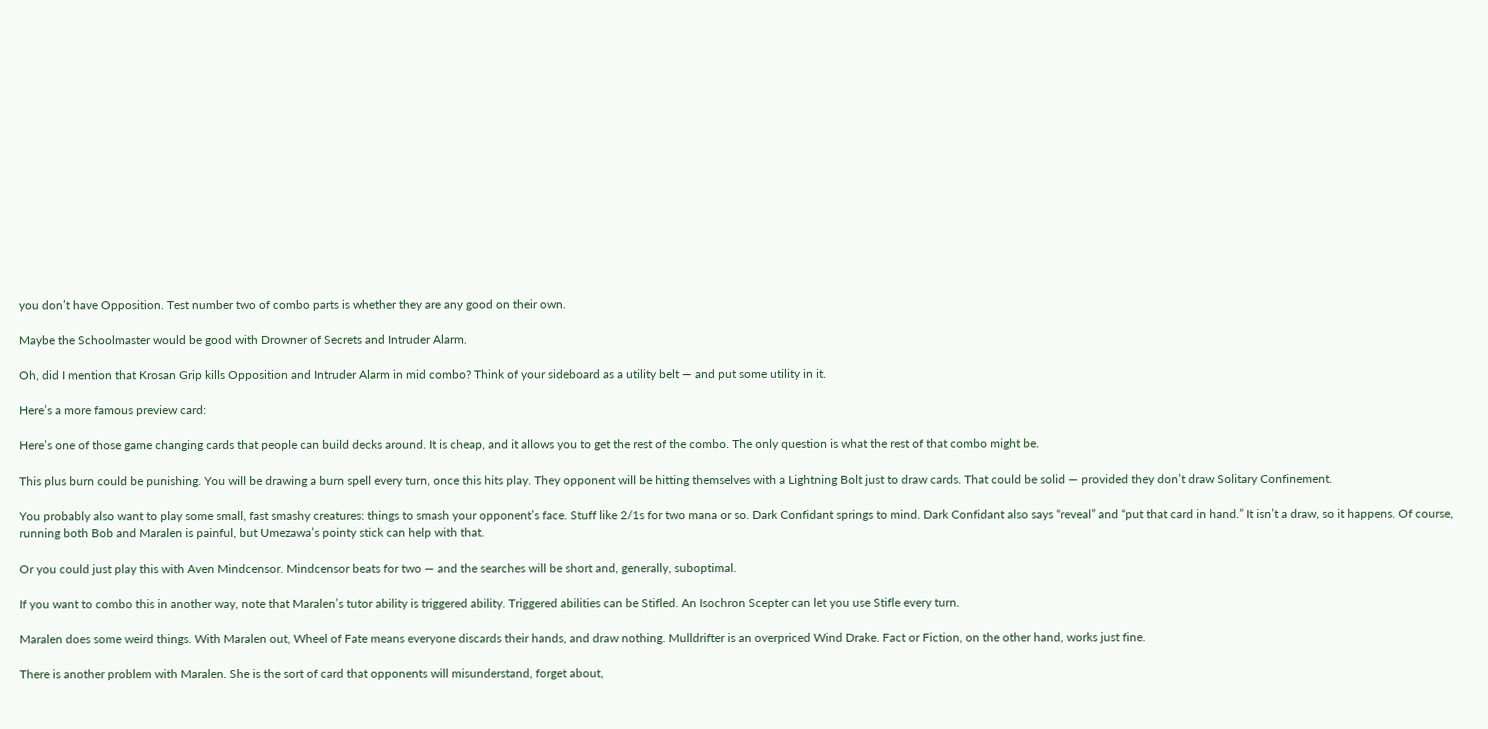you don’t have Opposition. Test number two of combo parts is whether they are any good on their own.

Maybe the Schoolmaster would be good with Drowner of Secrets and Intruder Alarm.

Oh, did I mention that Krosan Grip kills Opposition and Intruder Alarm in mid combo? Think of your sideboard as a utility belt — and put some utility in it.

Here’s a more famous preview card:

Here’s one of those game changing cards that people can build decks around. It is cheap, and it allows you to get the rest of the combo. The only question is what the rest of that combo might be.

This plus burn could be punishing. You will be drawing a burn spell every turn, once this hits play. They opponent will be hitting themselves with a Lightning Bolt just to draw cards. That could be solid — provided they don’t draw Solitary Confinement.

You probably also want to play some small, fast smashy creatures: things to smash your opponent’s face. Stuff like 2/1s for two mana or so. Dark Confidant springs to mind. Dark Confidant also says “reveal” and “put that card in hand.” It isn’t a draw, so it happens. Of course, running both Bob and Maralen is painful, but Umezawa’s pointy stick can help with that.

Or you could just play this with Aven Mindcensor. Mindcensor beats for two — and the searches will be short and, generally, suboptimal.

If you want to combo this in another way, note that Maralen’s tutor ability is triggered ability. Triggered abilities can be Stifled. An Isochron Scepter can let you use Stifle every turn.

Maralen does some weird things. With Maralen out, Wheel of Fate means everyone discards their hands, and draw nothing. Mulldrifter is an overpriced Wind Drake. Fact or Fiction, on the other hand, works just fine.

There is another problem with Maralen. She is the sort of card that opponents will misunderstand, forget about,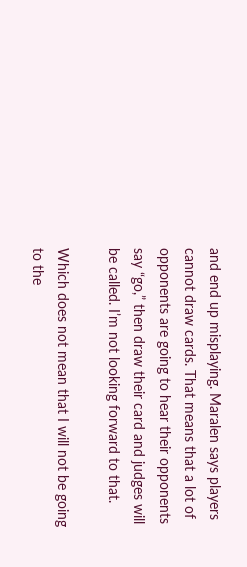and end up misplaying. Maralen says players cannot draw cards. That means that a lot of opponents are going to hear their opponents say “go,” then draw their card and judges will be called. I’m not looking forward to that.

Which does not mean that I will not be going to the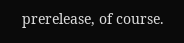prerelease, of course.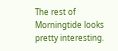The rest of Morningtide looks pretty interesting.